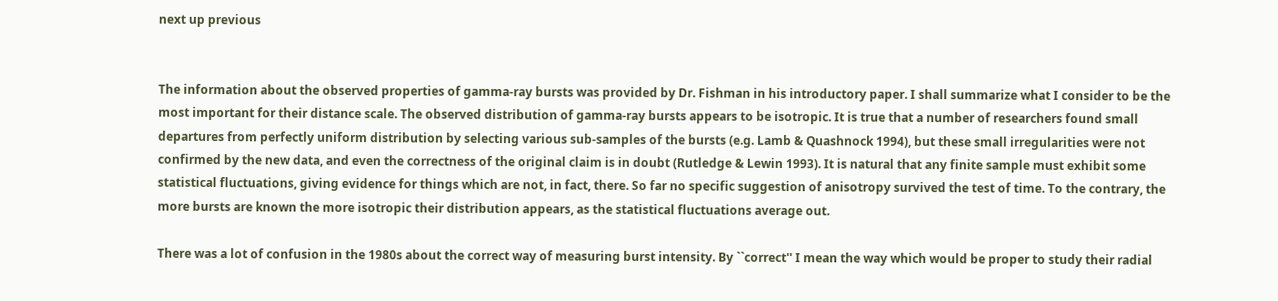next up previous


The information about the observed properties of gamma-ray bursts was provided by Dr. Fishman in his introductory paper. I shall summarize what I consider to be the most important for their distance scale. The observed distribution of gamma-ray bursts appears to be isotropic. It is true that a number of researchers found small departures from perfectly uniform distribution by selecting various sub-samples of the bursts (e.g. Lamb & Quashnock 1994), but these small irregularities were not confirmed by the new data, and even the correctness of the original claim is in doubt (Rutledge & Lewin 1993). It is natural that any finite sample must exhibit some statistical fluctuations, giving evidence for things which are not, in fact, there. So far no specific suggestion of anisotropy survived the test of time. To the contrary, the more bursts are known the more isotropic their distribution appears, as the statistical fluctuations average out.

There was a lot of confusion in the 1980s about the correct way of measuring burst intensity. By ``correct'' I mean the way which would be proper to study their radial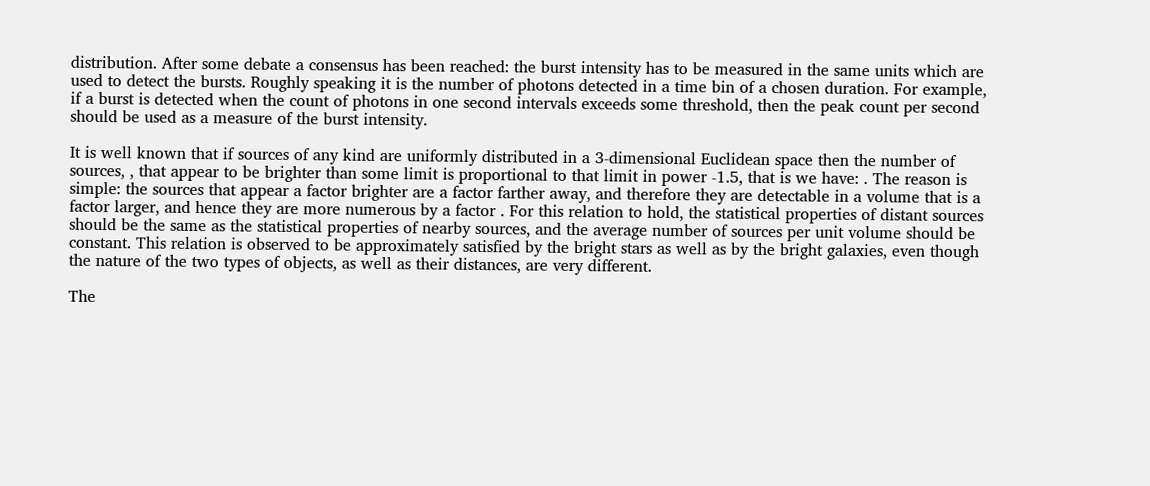distribution. After some debate a consensus has been reached: the burst intensity has to be measured in the same units which are used to detect the bursts. Roughly speaking it is the number of photons detected in a time bin of a chosen duration. For example, if a burst is detected when the count of photons in one second intervals exceeds some threshold, then the peak count per second should be used as a measure of the burst intensity.

It is well known that if sources of any kind are uniformly distributed in a 3-dimensional Euclidean space then the number of sources, , that appear to be brighter than some limit is proportional to that limit in power -1.5, that is we have: . The reason is simple: the sources that appear a factor brighter are a factor farther away, and therefore they are detectable in a volume that is a factor larger, and hence they are more numerous by a factor . For this relation to hold, the statistical properties of distant sources should be the same as the statistical properties of nearby sources, and the average number of sources per unit volume should be constant. This relation is observed to be approximately satisfied by the bright stars as well as by the bright galaxies, even though the nature of the two types of objects, as well as their distances, are very different.

The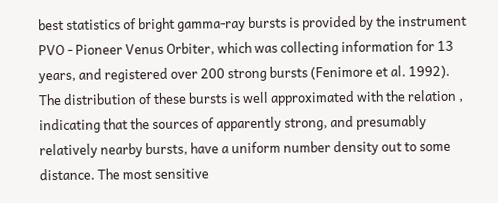best statistics of bright gamma-ray bursts is provided by the instrument PVO - Pioneer Venus Orbiter, which was collecting information for 13 years, and registered over 200 strong bursts (Fenimore et al. 1992). The distribution of these bursts is well approximated with the relation , indicating that the sources of apparently strong, and presumably relatively nearby bursts, have a uniform number density out to some distance. The most sensitive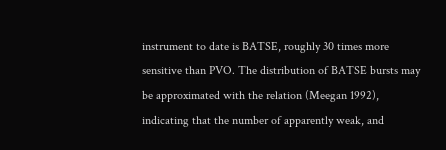instrument to date is BATSE, roughly 30 times more sensitive than PVO. The distribution of BATSE bursts may be approximated with the relation (Meegan 1992), indicating that the number of apparently weak, and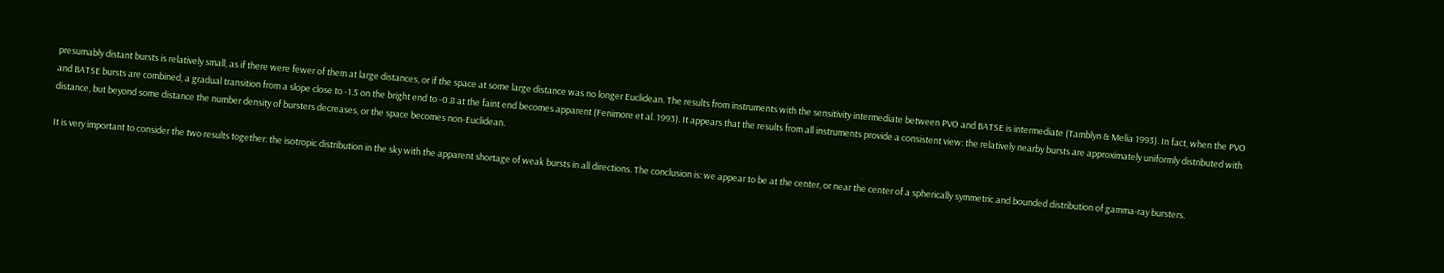presumably distant bursts is relatively small, as if there were fewer of them at large distances, or if the space at some large distance was no longer Euclidean. The results from instruments with the sensitivity intermediate between PVO and BATSE is intermediate (Tamblyn & Melia 1993). In fact, when the PVO and BATSE bursts are combined, a gradual transition from a slope close to -1.5 on the bright end to -0.8 at the faint end becomes apparent (Fenimore et al. 1993). It appears that the results from all instruments provide a consistent view: the relatively nearby bursts are approximately uniformly distributed with distance, but beyond some distance the number density of bursters decreases, or the space becomes non-Euclidean.

It is very important to consider the two results together: the isotropic distribution in the sky with the apparent shortage of weak bursts in all directions. The conclusion is: we appear to be at the center, or near the center of a spherically symmetric and bounded distribution of gamma-ray bursters.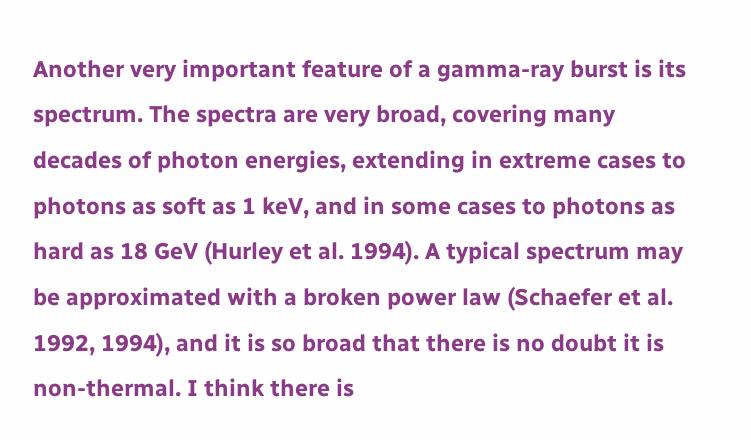Another very important feature of a gamma-ray burst is its spectrum. The spectra are very broad, covering many decades of photon energies, extending in extreme cases to photons as soft as 1 keV, and in some cases to photons as hard as 18 GeV (Hurley et al. 1994). A typical spectrum may be approximated with a broken power law (Schaefer et al. 1992, 1994), and it is so broad that there is no doubt it is non-thermal. I think there is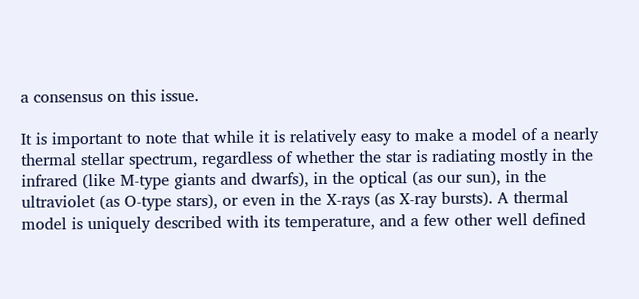a consensus on this issue.

It is important to note that while it is relatively easy to make a model of a nearly thermal stellar spectrum, regardless of whether the star is radiating mostly in the infrared (like M-type giants and dwarfs), in the optical (as our sun), in the ultraviolet (as O-type stars), or even in the X-rays (as X-ray bursts). A thermal model is uniquely described with its temperature, and a few other well defined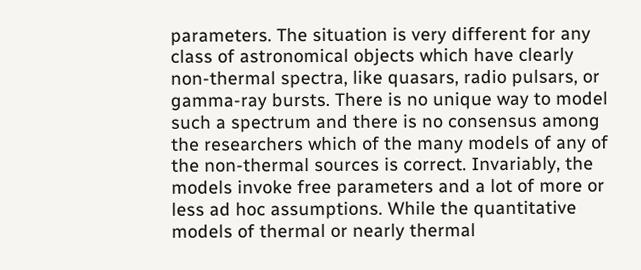parameters. The situation is very different for any class of astronomical objects which have clearly non-thermal spectra, like quasars, radio pulsars, or gamma-ray bursts. There is no unique way to model such a spectrum and there is no consensus among the researchers which of the many models of any of the non-thermal sources is correct. Invariably, the models invoke free parameters and a lot of more or less ad hoc assumptions. While the quantitative models of thermal or nearly thermal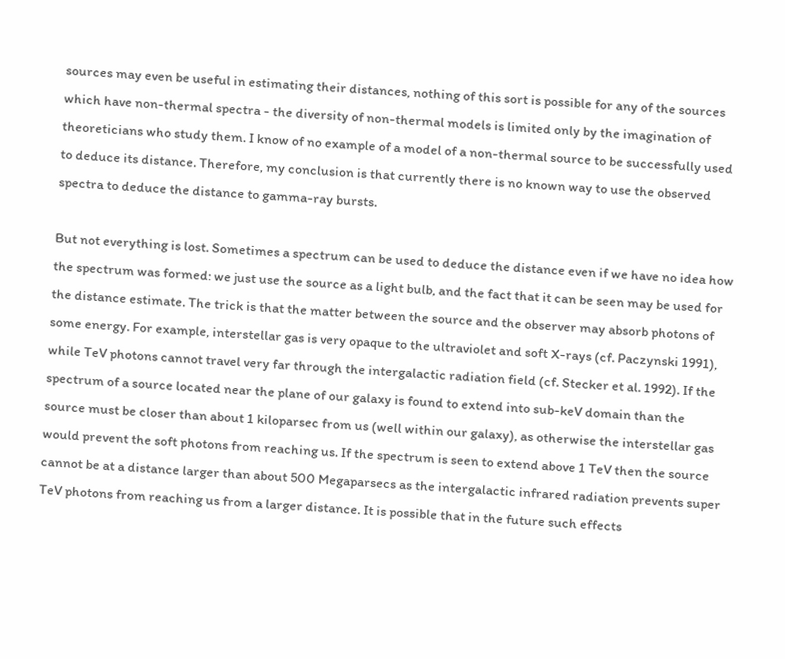sources may even be useful in estimating their distances, nothing of this sort is possible for any of the sources which have non-thermal spectra - the diversity of non-thermal models is limited only by the imagination of theoreticians who study them. I know of no example of a model of a non-thermal source to be successfully used to deduce its distance. Therefore, my conclusion is that currently there is no known way to use the observed spectra to deduce the distance to gamma-ray bursts.

But not everything is lost. Sometimes a spectrum can be used to deduce the distance even if we have no idea how the spectrum was formed: we just use the source as a light bulb, and the fact that it can be seen may be used for the distance estimate. The trick is that the matter between the source and the observer may absorb photons of some energy. For example, interstellar gas is very opaque to the ultraviolet and soft X-rays (cf. Paczynski 1991), while TeV photons cannot travel very far through the intergalactic radiation field (cf. Stecker et al. 1992). If the spectrum of a source located near the plane of our galaxy is found to extend into sub-keV domain than the source must be closer than about 1 kiloparsec from us (well within our galaxy), as otherwise the interstellar gas would prevent the soft photons from reaching us. If the spectrum is seen to extend above 1 TeV then the source cannot be at a distance larger than about 500 Megaparsecs as the intergalactic infrared radiation prevents super TeV photons from reaching us from a larger distance. It is possible that in the future such effects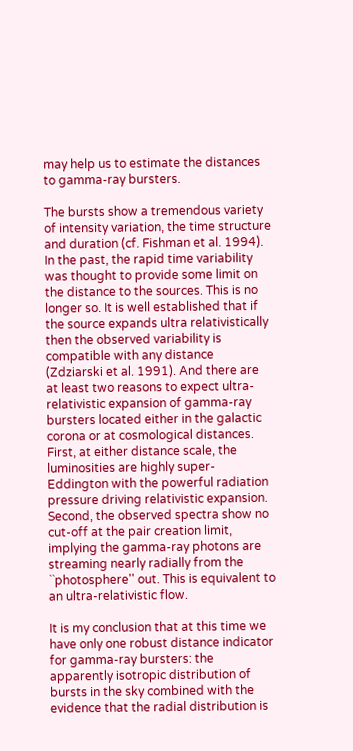may help us to estimate the distances to gamma-ray bursters.

The bursts show a tremendous variety of intensity variation, the time structure and duration (cf. Fishman et al. 1994). In the past, the rapid time variability was thought to provide some limit on the distance to the sources. This is no longer so. It is well established that if the source expands ultra relativistically then the observed variability is compatible with any distance (Zdziarski et al. 1991). And there are at least two reasons to expect ultra-relativistic expansion of gamma-ray bursters located either in the galactic corona or at cosmological distances. First, at either distance scale, the luminosities are highly super-Eddington with the powerful radiation pressure driving relativistic expansion. Second, the observed spectra show no cut-off at the pair creation limit, implying the gamma-ray photons are streaming nearly radially from the ``photosphere'' out. This is equivalent to an ultra-relativistic flow.

It is my conclusion that at this time we have only one robust distance indicator for gamma-ray bursters: the apparently isotropic distribution of bursts in the sky combined with the evidence that the radial distribution is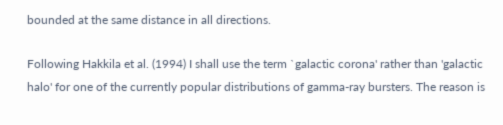bounded at the same distance in all directions.

Following Hakkila et al. (1994) I shall use the term `galactic corona' rather than 'galactic halo' for one of the currently popular distributions of gamma-ray bursters. The reason is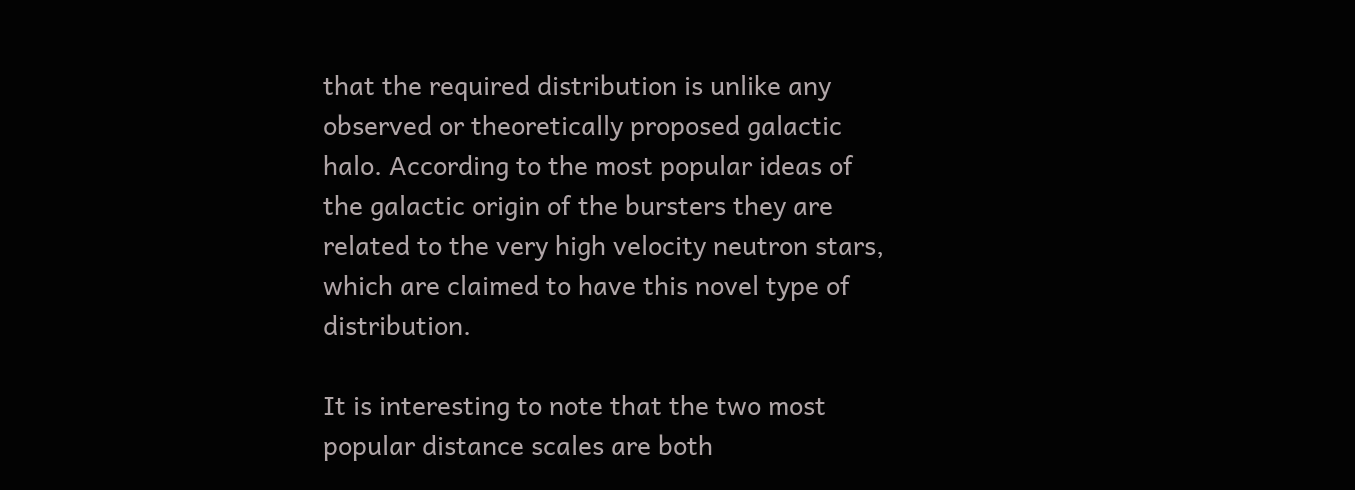that the required distribution is unlike any observed or theoretically proposed galactic halo. According to the most popular ideas of the galactic origin of the bursters they are related to the very high velocity neutron stars, which are claimed to have this novel type of distribution.

It is interesting to note that the two most popular distance scales are both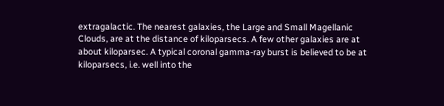extragalactic. The nearest galaxies, the Large and Small Magellanic Clouds, are at the distance of kiloparsecs. A few other galaxies are at about kiloparsec. A typical coronal gamma-ray burst is believed to be at kiloparsecs, i.e. well into the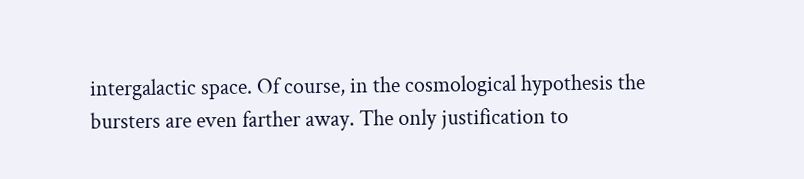intergalactic space. Of course, in the cosmological hypothesis the bursters are even farther away. The only justification to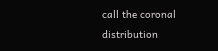call the coronal distribution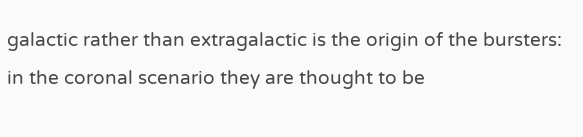galactic rather than extragalactic is the origin of the bursters: in the coronal scenario they are thought to be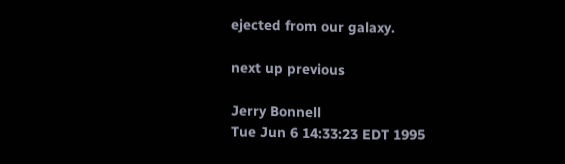ejected from our galaxy.

next up previous

Jerry Bonnell
Tue Jun 6 14:33:23 EDT 1995